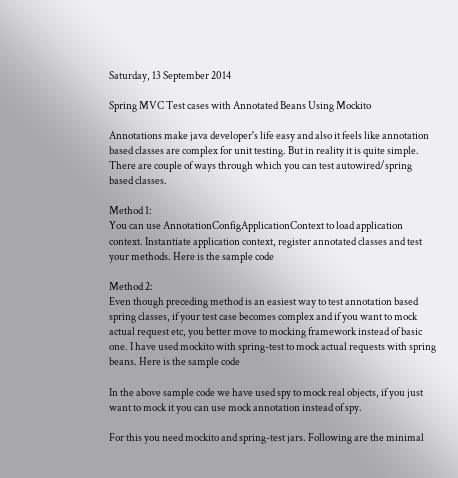Saturday, 13 September 2014

Spring MVC Test cases with Annotated Beans Using Mockito

Annotations make java developer's life easy and also it feels like annotation based classes are complex for unit testing. But in reality it is quite simple. There are couple of ways through which you can test autowired/spring based classes.

Method 1:
You can use AnnotationConfigApplicationContext to load application context. Instantiate application context, register annotated classes and test your methods. Here is the sample code

Method 2:
Even though preceding method is an easiest way to test annotation based spring classes, if your test case becomes complex and if you want to mock actual request etc, you better move to mocking framework instead of basic one. I have used mockito with spring-test to mock actual requests with spring beans. Here is the sample code

In the above sample code we have used spy to mock real objects, if you just want to mock it you can use mock annotation instead of spy.

For this you need mockito and spring-test jars. Following are the minimal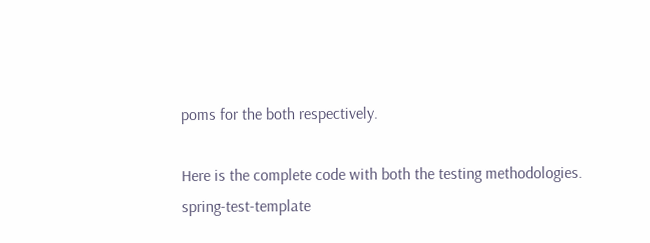poms for the both respectively.

Here is the complete code with both the testing methodologies.
spring-test-template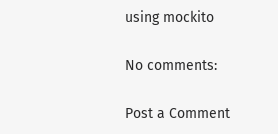using mockito

No comments:

Post a Comment